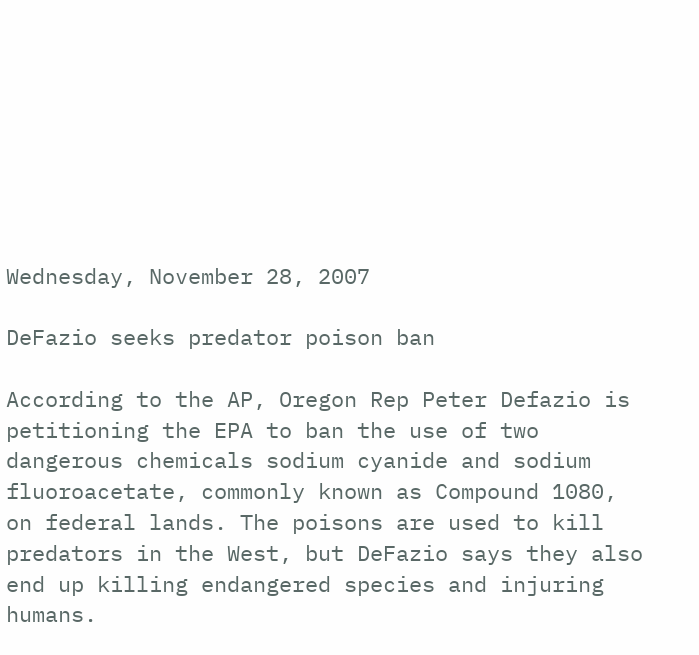Wednesday, November 28, 2007

DeFazio seeks predator poison ban

According to the AP, Oregon Rep Peter Defazio is petitioning the EPA to ban the use of two dangerous chemicals sodium cyanide and sodium fluoroacetate, commonly known as Compound 1080, on federal lands. The poisons are used to kill predators in the West, but DeFazio says they also end up killing endangered species and injuring humans.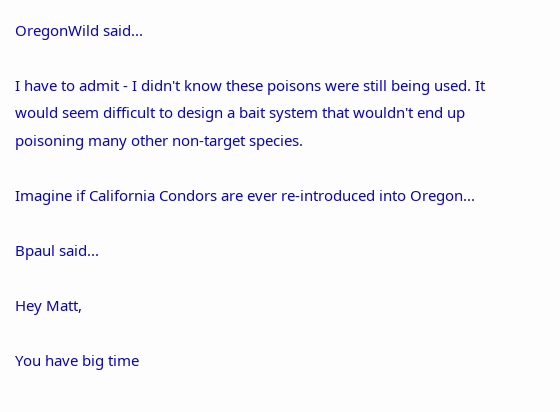OregonWild said...

I have to admit - I didn't know these poisons were still being used. It would seem difficult to design a bait system that wouldn't end up poisoning many other non-target species.

Imagine if California Condors are ever re-introduced into Oregon...

Bpaul said...

Hey Matt,

You have big time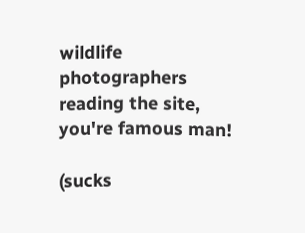wildlife photographers reading the site, you're famous man!

(sucks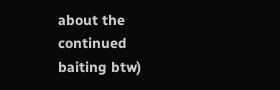about the continued baiting btw)